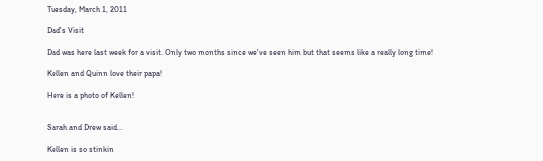Tuesday, March 1, 2011

Dad's Visit

Dad was here last week for a visit. Only two months since we've seen him but that seems like a really long time!

Kellen and Quinn love their papa!

Here is a photo of Kellen!


Sarah and Drew said...

Kellen is so stinkin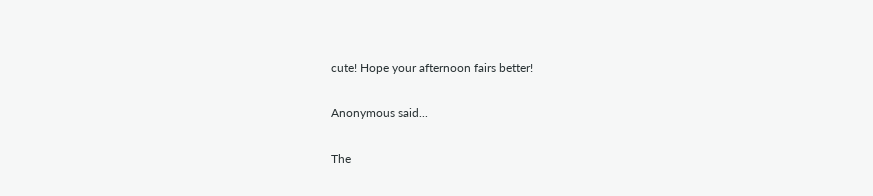cute! Hope your afternoon fairs better!

Anonymous said...

The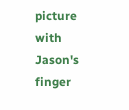picture with Jason's finger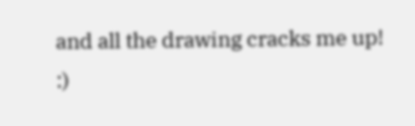and all the drawing cracks me up! :)